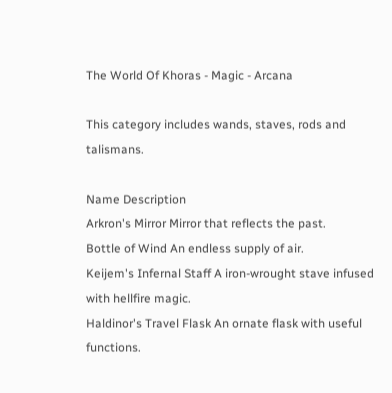The World Of Khoras - Magic - Arcana

This category includes wands, staves, rods and talismans.

Name Description
Arkron's Mirror Mirror that reflects the past.
Bottle of Wind An endless supply of air.
Keijem's Infernal Staff A iron-wrought stave infused with hellfire magic.
Haldinor's Travel Flask An ornate flask with useful functions.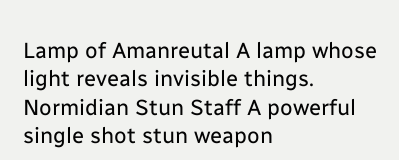Lamp of Amanreutal A lamp whose light reveals invisible things.
Normidian Stun Staff A powerful single shot stun weapon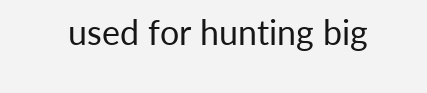used for hunting big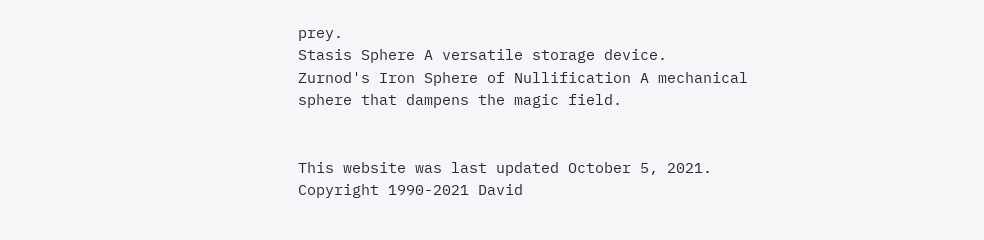prey.
Stasis Sphere A versatile storage device.
Zurnod's Iron Sphere of Nullification A mechanical sphere that dampens the magic field.


This website was last updated October 5, 2021. Copyright 1990-2021 David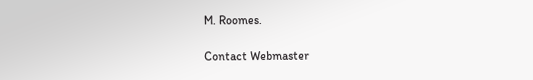M. Roomes.

Contact Webmaster